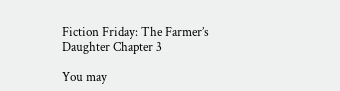Fiction Friday: The Farmer’s Daughter Chapter 3

You may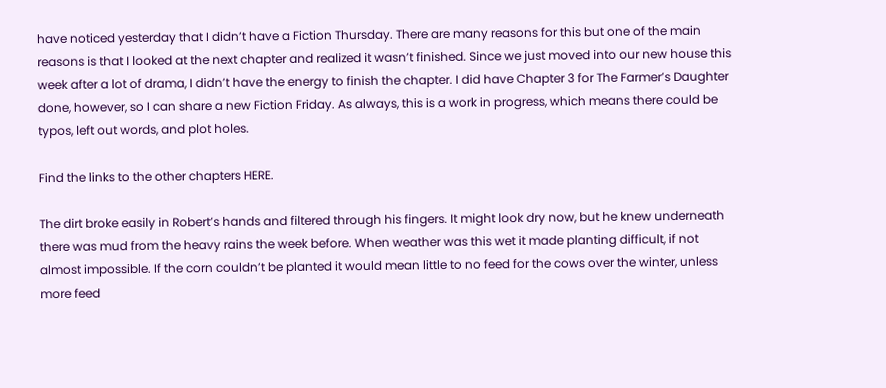have noticed yesterday that I didn’t have a Fiction Thursday. There are many reasons for this but one of the main reasons is that I looked at the next chapter and realized it wasn’t finished. Since we just moved into our new house this week after a lot of drama, I didn’t have the energy to finish the chapter. I did have Chapter 3 for The Farmer’s Daughter done, however, so I can share a new Fiction Friday. As always, this is a work in progress, which means there could be typos, left out words, and plot holes.

Find the links to the other chapters HERE.

The dirt broke easily in Robert’s hands and filtered through his fingers. It might look dry now, but he knew underneath there was mud from the heavy rains the week before. When weather was this wet it made planting difficult, if not almost impossible. If the corn couldn’t be planted it would mean little to no feed for the cows over the winter, unless more feed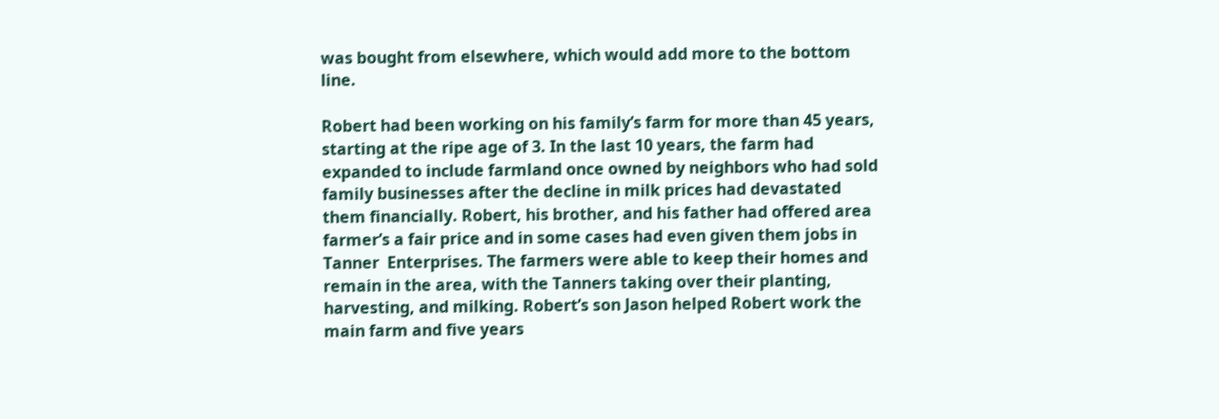was bought from elsewhere, which would add more to the bottom line.

Robert had been working on his family’s farm for more than 45 years, starting at the ripe age of 3. In the last 10 years, the farm had expanded to include farmland once owned by neighbors who had sold family businesses after the decline in milk prices had devastated them financially. Robert, his brother, and his father had offered area farmer’s a fair price and in some cases had even given them jobs in Tanner  Enterprises. The farmers were able to keep their homes and remain in the area, with the Tanners taking over their planting, harvesting, and milking. Robert’s son Jason helped Robert work the main farm and five years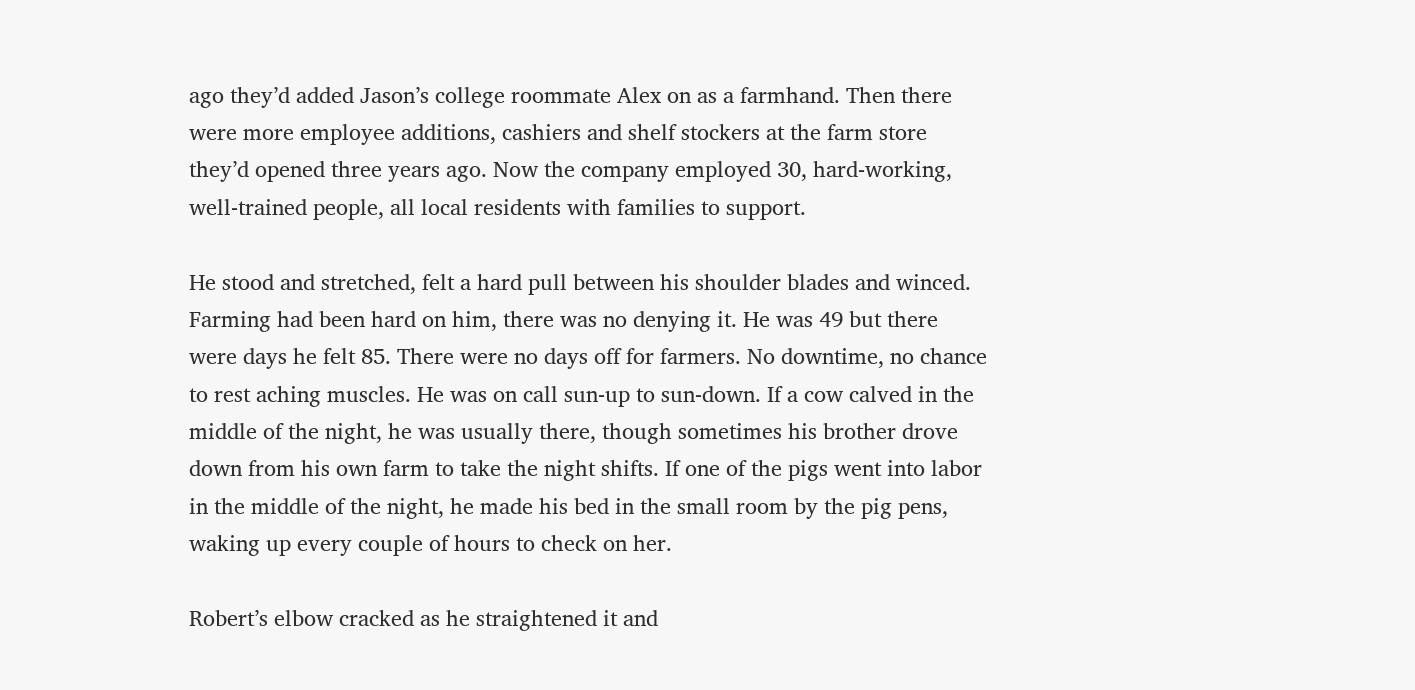ago they’d added Jason’s college roommate Alex on as a farmhand. Then there were more employee additions, cashiers and shelf stockers at the farm store they’d opened three years ago. Now the company employed 30, hard-working, well-trained people, all local residents with families to support.

He stood and stretched, felt a hard pull between his shoulder blades and winced. Farming had been hard on him, there was no denying it. He was 49 but there were days he felt 85. There were no days off for farmers. No downtime, no chance to rest aching muscles. He was on call sun-up to sun-down. If a cow calved in the middle of the night, he was usually there, though sometimes his brother drove down from his own farm to take the night shifts. If one of the pigs went into labor in the middle of the night, he made his bed in the small room by the pig pens, waking up every couple of hours to check on her.

Robert’s elbow cracked as he straightened it and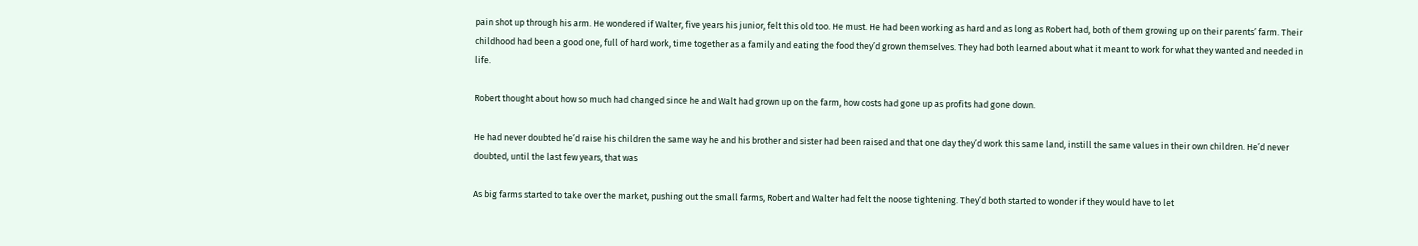pain shot up through his arm. He wondered if Walter, five years his junior, felt this old too. He must. He had been working as hard and as long as Robert had, both of them growing up on their parents’ farm. Their childhood had been a good one, full of hard work, time together as a family and eating the food they’d grown themselves. They had both learned about what it meant to work for what they wanted and needed in life.

Robert thought about how so much had changed since he and Walt had grown up on the farm, how costs had gone up as profits had gone down.

He had never doubted he’d raise his children the same way he and his brother and sister had been raised and that one day they’d work this same land, instill the same values in their own children. He’d never doubted, until the last few years, that was

As big farms started to take over the market, pushing out the small farms, Robert and Walter had felt the noose tightening. They’d both started to wonder if they would have to let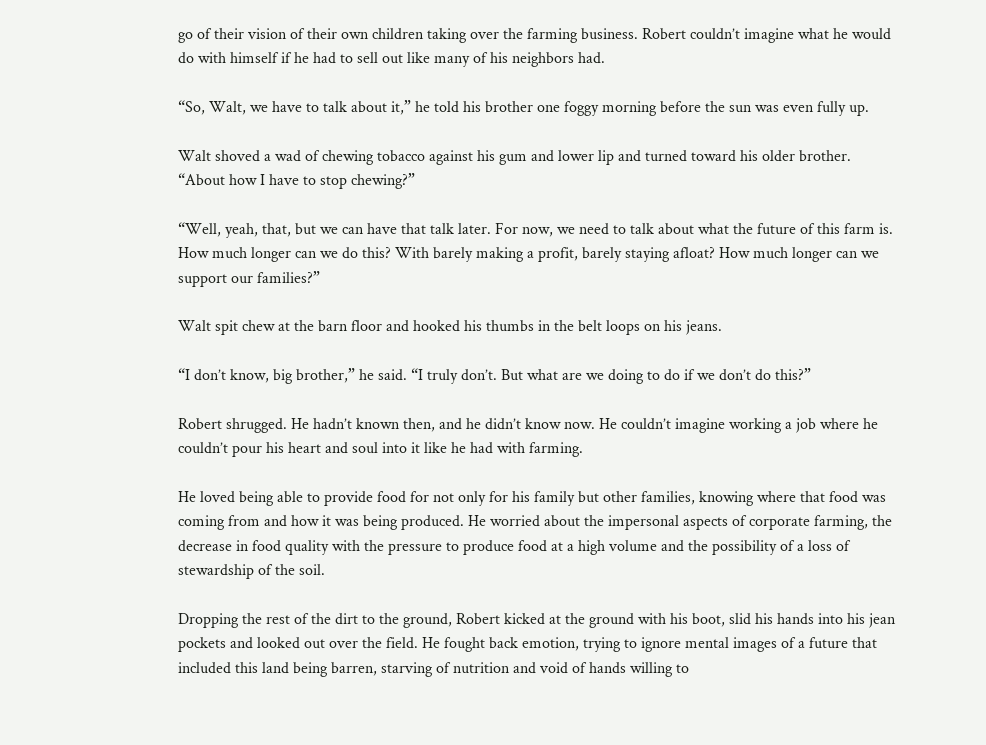go of their vision of their own children taking over the farming business. Robert couldn’t imagine what he would do with himself if he had to sell out like many of his neighbors had.

“So, Walt, we have to talk about it,” he told his brother one foggy morning before the sun was even fully up.

Walt shoved a wad of chewing tobacco against his gum and lower lip and turned toward his older brother. “About how I have to stop chewing?”

“Well, yeah, that, but we can have that talk later. For now, we need to talk about what the future of this farm is. How much longer can we do this? With barely making a profit, barely staying afloat? How much longer can we support our families?”

Walt spit chew at the barn floor and hooked his thumbs in the belt loops on his jeans.

“I don’t know, big brother,” he said. “I truly don’t. But what are we doing to do if we don’t do this?”

Robert shrugged. He hadn’t known then, and he didn’t know now. He couldn’t imagine working a job where he couldn’t pour his heart and soul into it like he had with farming.

He loved being able to provide food for not only for his family but other families, knowing where that food was coming from and how it was being produced. He worried about the impersonal aspects of corporate farming, the decrease in food quality with the pressure to produce food at a high volume and the possibility of a loss of stewardship of the soil.

Dropping the rest of the dirt to the ground, Robert kicked at the ground with his boot, slid his hands into his jean pockets and looked out over the field. He fought back emotion, trying to ignore mental images of a future that included this land being barren, starving of nutrition and void of hands willing to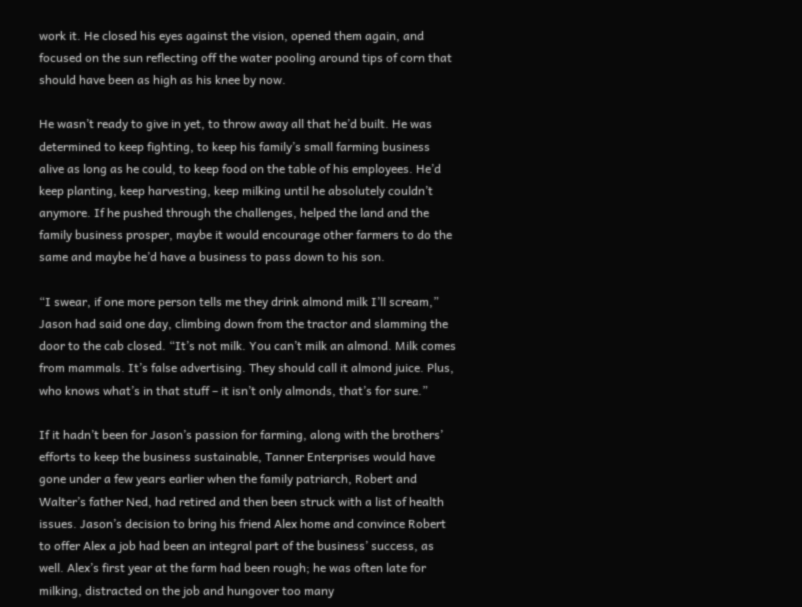work it. He closed his eyes against the vision, opened them again, and focused on the sun reflecting off the water pooling around tips of corn that should have been as high as his knee by now.

He wasn’t ready to give in yet, to throw away all that he’d built. He was determined to keep fighting, to keep his family’s small farming business alive as long as he could, to keep food on the table of his employees. He’d keep planting, keep harvesting, keep milking until he absolutely couldn’t anymore. If he pushed through the challenges, helped the land and the family business prosper, maybe it would encourage other farmers to do the same and maybe he’d have a business to pass down to his son.

“I swear, if one more person tells me they drink almond milk I’ll scream,” Jason had said one day, climbing down from the tractor and slamming the door to the cab closed. “It’s not milk. You can’t milk an almond. Milk comes from mammals. It’s false advertising. They should call it almond juice. Plus, who knows what’s in that stuff – it isn’t only almonds, that’s for sure.”

If it hadn’t been for Jason’s passion for farming, along with the brothers’ efforts to keep the business sustainable, Tanner Enterprises would have gone under a few years earlier when the family patriarch, Robert and Walter’s father Ned, had retired and then been struck with a list of health issues. Jason’s decision to bring his friend Alex home and convince Robert to offer Alex a job had been an integral part of the business’ success, as well. Alex’s first year at the farm had been rough; he was often late for milking, distracted on the job and hungover too many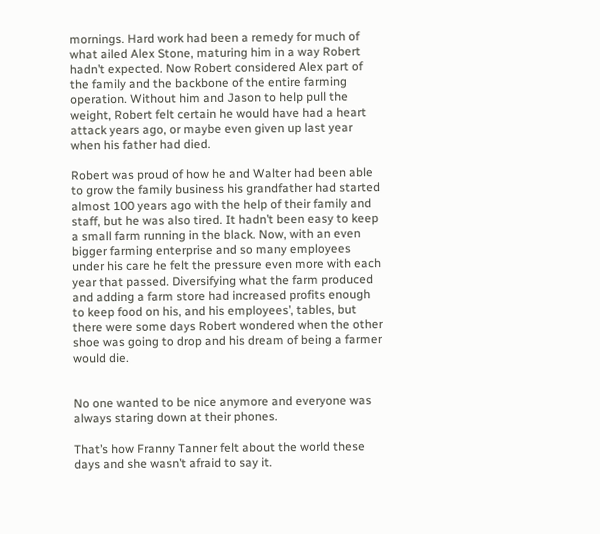mornings. Hard work had been a remedy for much of what ailed Alex Stone, maturing him in a way Robert hadn’t expected. Now Robert considered Alex part of the family and the backbone of the entire farming operation. Without him and Jason to help pull the weight, Robert felt certain he would have had a heart attack years ago, or maybe even given up last year when his father had died.

Robert was proud of how he and Walter had been able to grow the family business his grandfather had started almost 100 years ago with the help of their family and staff, but he was also tired. It hadn’t been easy to keep a small farm running in the black. Now, with an even bigger farming enterprise and so many employees under his care he felt the pressure even more with each year that passed. Diversifying what the farm produced and adding a farm store had increased profits enough to keep food on his, and his employees’, tables, but there were some days Robert wondered when the other shoe was going to drop and his dream of being a farmer would die.


No one wanted to be nice anymore and everyone was always staring down at their phones.

That’s how Franny Tanner felt about the world these days and she wasn’t afraid to say it.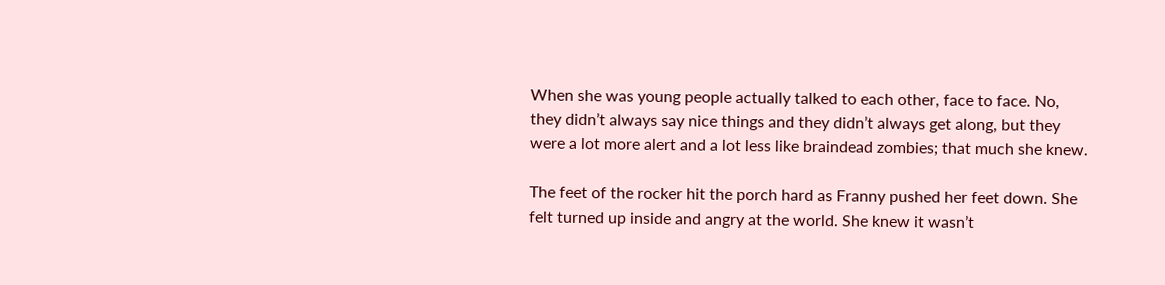When she was young people actually talked to each other, face to face. No, they didn’t always say nice things and they didn’t always get along, but they were a lot more alert and a lot less like braindead zombies; that much she knew.

The feet of the rocker hit the porch hard as Franny pushed her feet down. She felt turned up inside and angry at the world. She knew it wasn’t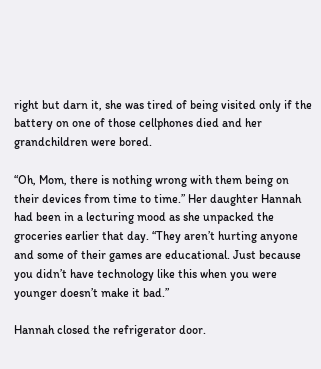right but darn it, she was tired of being visited only if the battery on one of those cellphones died and her grandchildren were bored.

“Oh, Mom, there is nothing wrong with them being on their devices from time to time.” Her daughter Hannah had been in a lecturing mood as she unpacked the groceries earlier that day. “They aren’t hurting anyone and some of their games are educational. Just because you didn’t have technology like this when you were younger doesn’t make it bad.”

Hannah closed the refrigerator door.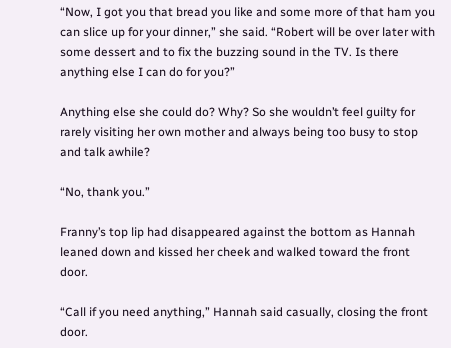“Now, I got you that bread you like and some more of that ham you can slice up for your dinner,” she said. “Robert will be over later with some dessert and to fix the buzzing sound in the TV. Is there anything else I can do for you?”

Anything else she could do? Why? So she wouldn’t feel guilty for rarely visiting her own mother and always being too busy to stop and talk awhile?

“No, thank you.”

Franny’s top lip had disappeared against the bottom as Hannah leaned down and kissed her cheek and walked toward the front door.

“Call if you need anything,” Hannah said casually, closing the front door.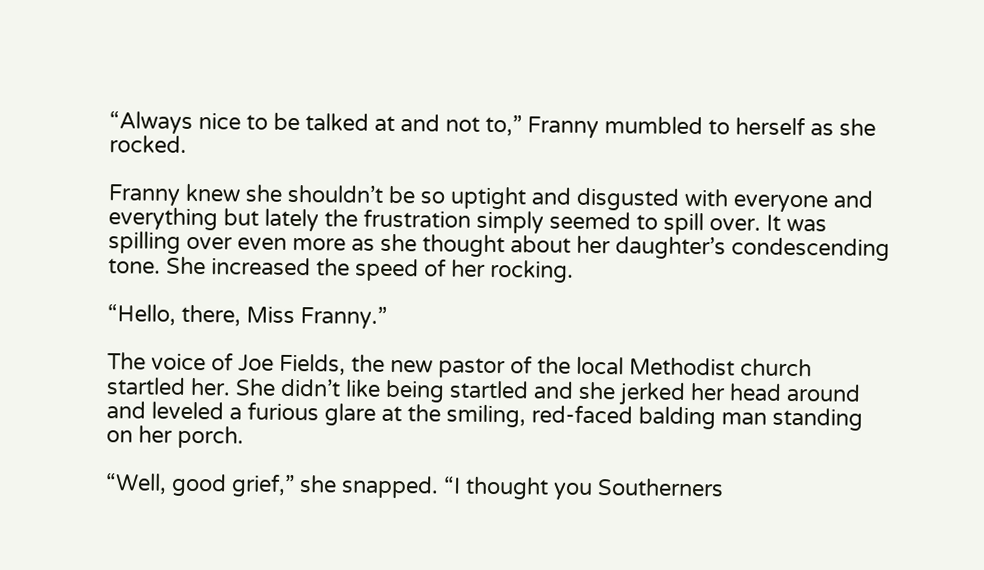“Always nice to be talked at and not to,” Franny mumbled to herself as she rocked.

Franny knew she shouldn’t be so uptight and disgusted with everyone and everything but lately the frustration simply seemed to spill over. It was spilling over even more as she thought about her daughter’s condescending tone. She increased the speed of her rocking.

“Hello, there, Miss Franny.”

The voice of Joe Fields, the new pastor of the local Methodist church startled her. She didn’t like being startled and she jerked her head around and leveled a furious glare at the smiling, red-faced balding man standing on her porch.

“Well, good grief,” she snapped. “I thought you Southerners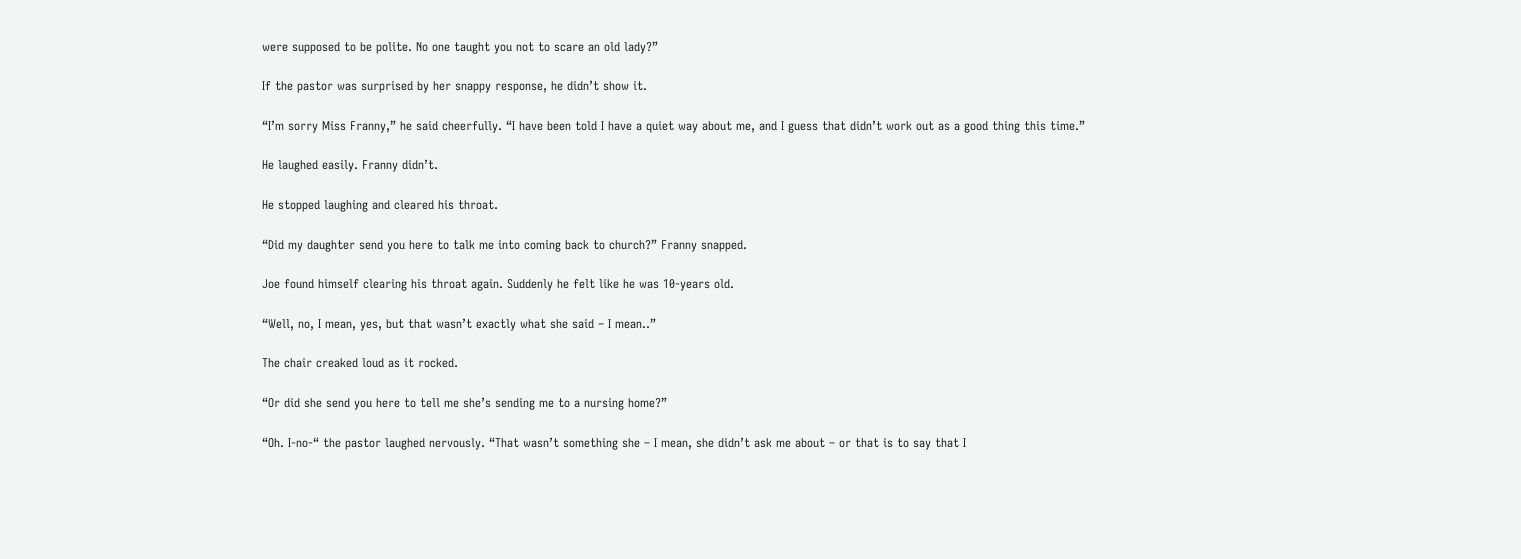were supposed to be polite. No one taught you not to scare an old lady?”

If the pastor was surprised by her snappy response, he didn’t show it.

“I’m sorry Miss Franny,” he said cheerfully. “I have been told I have a quiet way about me, and I guess that didn’t work out as a good thing this time.”

He laughed easily. Franny didn’t.

He stopped laughing and cleared his throat.

“Did my daughter send you here to talk me into coming back to church?” Franny snapped.

Joe found himself clearing his throat again. Suddenly he felt like he was 10-years old.

“Well, no, I mean, yes, but that wasn’t exactly what she said – I mean..”

The chair creaked loud as it rocked.

“Or did she send you here to tell me she’s sending me to a nursing home?”

“Oh. I-no-“ the pastor laughed nervously. “That wasn’t something she – I mean, she didn’t ask me about – or that is to say that I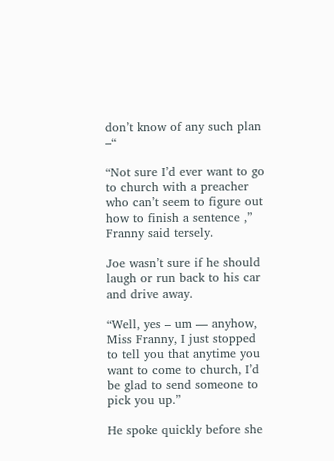don’t know of any such plan –“

“Not sure I’d ever want to go to church with a preacher who can’t seem to figure out how to finish a sentence ,” Franny said tersely.

Joe wasn’t sure if he should laugh or run back to his car and drive away.

“Well, yes – um — anyhow, Miss Franny, I just stopped to tell you that anytime you want to come to church, I’d be glad to send someone to pick you up.”

He spoke quickly before she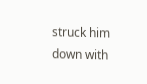struck him down with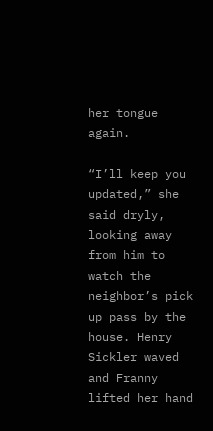her tongue again.

“I’ll keep you updated,” she said dryly, looking away from him to watch the neighbor’s pick up pass by the house. Henry Sickler waved and Franny lifted her hand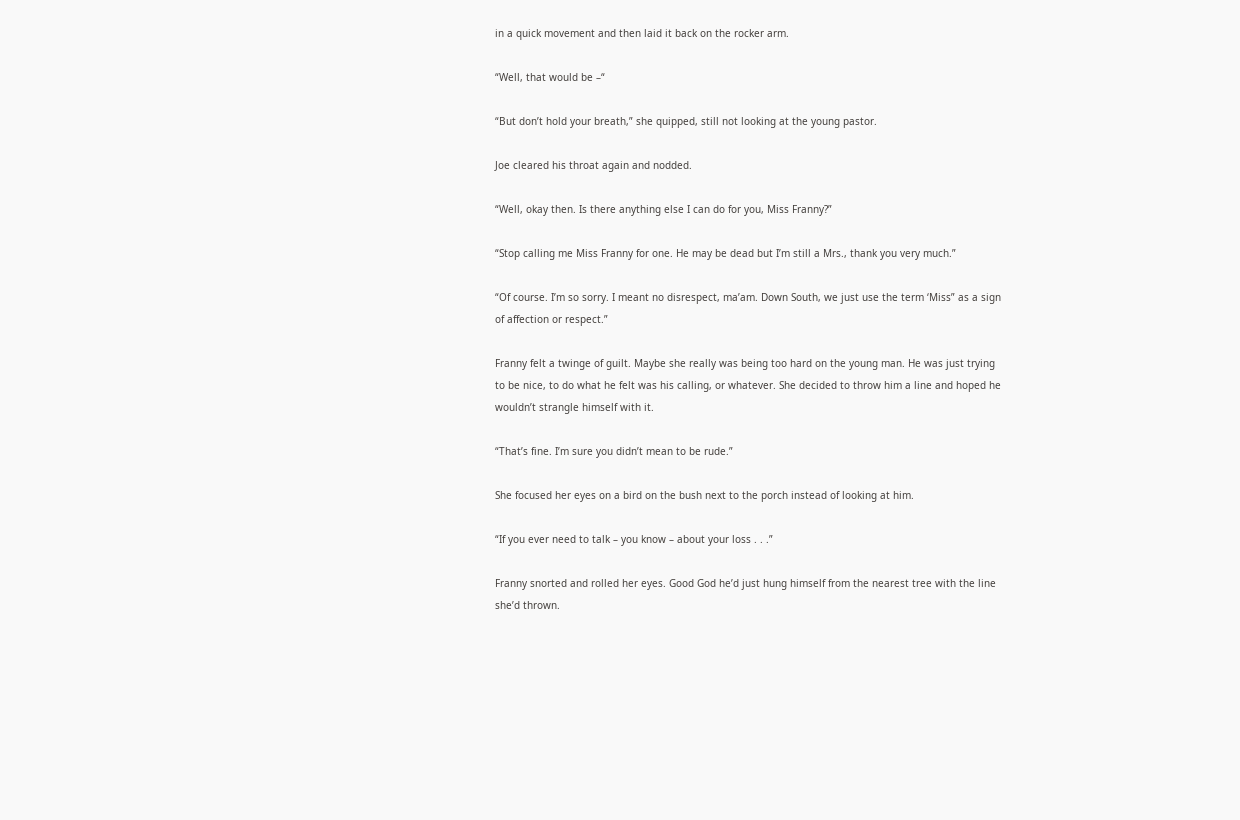in a quick movement and then laid it back on the rocker arm.

“Well, that would be –“

“But don’t hold your breath,” she quipped, still not looking at the young pastor.

Joe cleared his throat again and nodded.

“Well, okay then. Is there anything else I can do for you, Miss Franny?”

“Stop calling me Miss Franny for one. He may be dead but I’m still a Mrs., thank you very much.”

“Of course. I’m so sorry. I meant no disrespect, ma’am. Down South, we just use the term ‘Miss” as a sign of affection or respect.”

Franny felt a twinge of guilt. Maybe she really was being too hard on the young man. He was just trying to be nice, to do what he felt was his calling, or whatever. She decided to throw him a line and hoped he wouldn’t strangle himself with it.

“That’s fine. I’m sure you didn’t mean to be rude.”

She focused her eyes on a bird on the bush next to the porch instead of looking at him.

“If you ever need to talk – you know – about your loss . . .”

Franny snorted and rolled her eyes. Good God he’d just hung himself from the nearest tree with the line she’d thrown.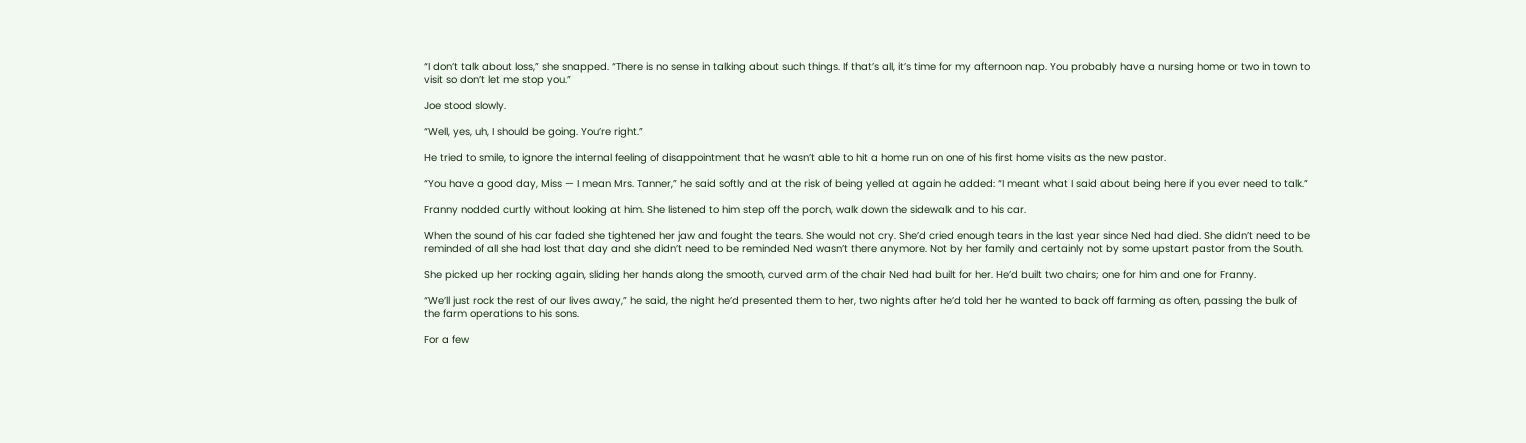“I don’t talk about loss,” she snapped. “There is no sense in talking about such things. If that’s all, it’s time for my afternoon nap. You probably have a nursing home or two in town to visit so don’t let me stop you.”

Joe stood slowly.

“Well, yes, uh, I should be going. You’re right.”

He tried to smile, to ignore the internal feeling of disappointment that he wasn’t able to hit a home run on one of his first home visits as the new pastor.

“You have a good day, Miss — I mean Mrs. Tanner,” he said softly and at the risk of being yelled at again he added: “I meant what I said about being here if you ever need to talk.”

Franny nodded curtly without looking at him. She listened to him step off the porch, walk down the sidewalk and to his car.

When the sound of his car faded she tightened her jaw and fought the tears. She would not cry. She’d cried enough tears in the last year since Ned had died. She didn’t need to be reminded of all she had lost that day and she didn’t need to be reminded Ned wasn’t there anymore. Not by her family and certainly not by some upstart pastor from the South.

She picked up her rocking again, sliding her hands along the smooth, curved arm of the chair Ned had built for her. He’d built two chairs; one for him and one for Franny.

“We’ll just rock the rest of our lives away,” he said, the night he’d presented them to her, two nights after he’d told her he wanted to back off farming as often, passing the bulk of the farm operations to his sons.

For a few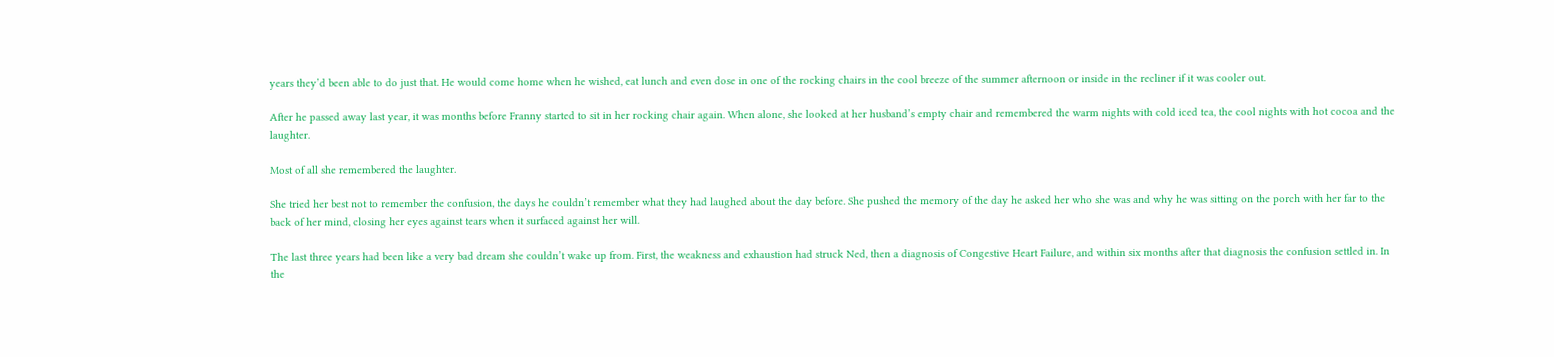years they’d been able to do just that. He would come home when he wished, eat lunch and even dose in one of the rocking chairs in the cool breeze of the summer afternoon or inside in the recliner if it was cooler out.

After he passed away last year, it was months before Franny started to sit in her rocking chair again. When alone, she looked at her husband’s empty chair and remembered the warm nights with cold iced tea, the cool nights with hot cocoa and the laughter.

Most of all she remembered the laughter.

She tried her best not to remember the confusion, the days he couldn’t remember what they had laughed about the day before. She pushed the memory of the day he asked her who she was and why he was sitting on the porch with her far to the back of her mind, closing her eyes against tears when it surfaced against her will.

The last three years had been like a very bad dream she couldn’t wake up from. First, the weakness and exhaustion had struck Ned, then a diagnosis of Congestive Heart Failure, and within six months after that diagnosis the confusion settled in. In the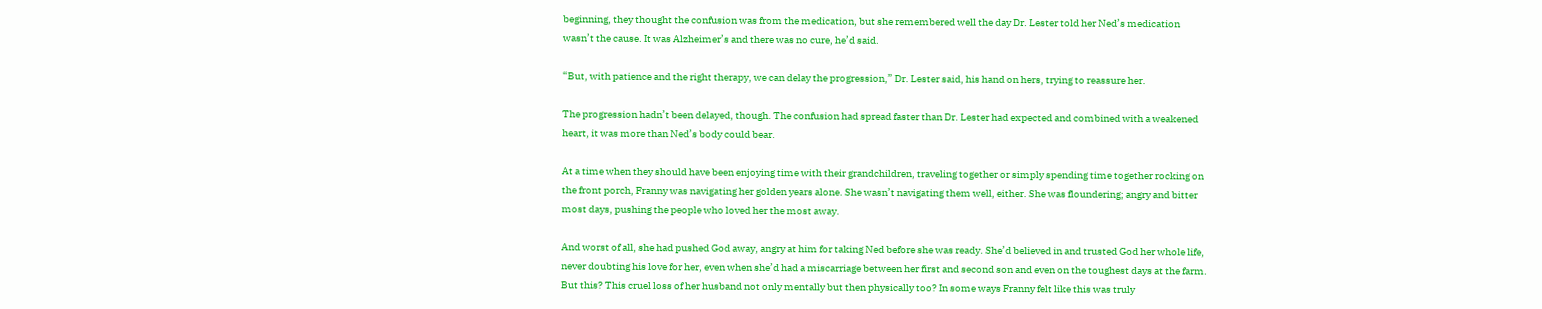beginning, they thought the confusion was from the medication, but she remembered well the day Dr. Lester told her Ned’s medication wasn’t the cause. It was Alzheimer’s and there was no cure, he’d said.

“But, with patience and the right therapy, we can delay the progression,” Dr. Lester said, his hand on hers, trying to reassure her.

The progression hadn’t been delayed, though. The confusion had spread faster than Dr. Lester had expected and combined with a weakened heart, it was more than Ned’s body could bear.

At a time when they should have been enjoying time with their grandchildren, traveling together or simply spending time together rocking on the front porch, Franny was navigating her golden years alone. She wasn’t navigating them well, either. She was floundering; angry and bitter most days, pushing the people who loved her the most away.

And worst of all, she had pushed God away, angry at him for taking Ned before she was ready. She’d believed in and trusted God her whole life, never doubting his love for her, even when she’d had a miscarriage between her first and second son and even on the toughest days at the farm. But this? This cruel loss of her husband not only mentally but then physically too? In some ways Franny felt like this was truly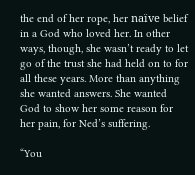the end of her rope, her naïve belief in a God who loved her. In other ways, though, she wasn’t ready to let go of the trust she had held on to for all these years. More than anything she wanted answers. She wanted God to show her some reason for her pain, for Ned’s suffering.

“You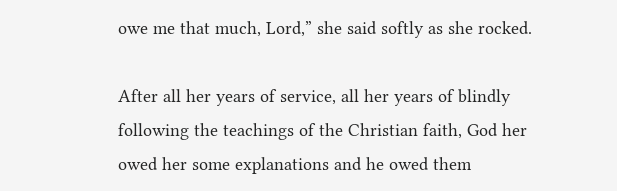owe me that much, Lord,” she said softly as she rocked.

After all her years of service, all her years of blindly following the teachings of the Christian faith, God her owed her some explanations and he owed them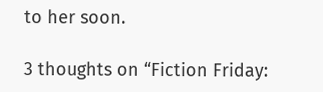to her soon.

3 thoughts on “Fiction Friday: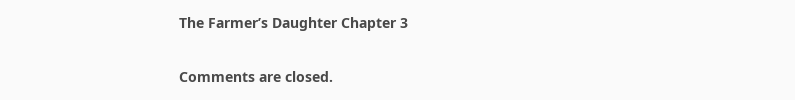The Farmer’s Daughter Chapter 3

Comments are closed.